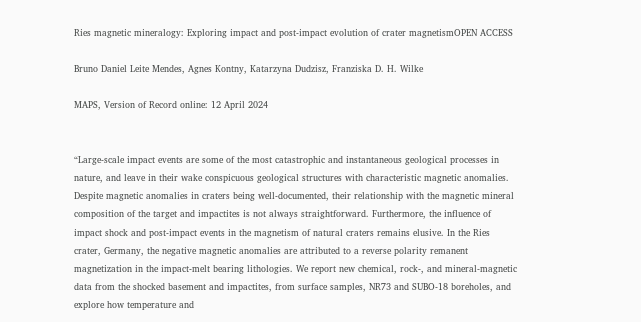Ries magnetic mineralogy: Exploring impact and post-impact evolution of crater magnetismOPEN ACCESS

Bruno Daniel Leite Mendes, Agnes Kontny, Katarzyna Dudzisz, Franziska D. H. Wilke

MAPS, Version of Record online: 12 April 2024


“Large-scale impact events are some of the most catastrophic and instantaneous geological processes in nature, and leave in their wake conspicuous geological structures with characteristic magnetic anomalies. Despite magnetic anomalies in craters being well-documented, their relationship with the magnetic mineral composition of the target and impactites is not always straightforward. Furthermore, the influence of impact shock and post-impact events in the magnetism of natural craters remains elusive. In the Ries crater, Germany, the negative magnetic anomalies are attributed to a reverse polarity remanent magnetization in the impact-melt bearing lithologies. We report new chemical, rock-, and mineral-magnetic data from the shocked basement and impactites, from surface samples, NR73 and SUBO-18 boreholes, and explore how temperature and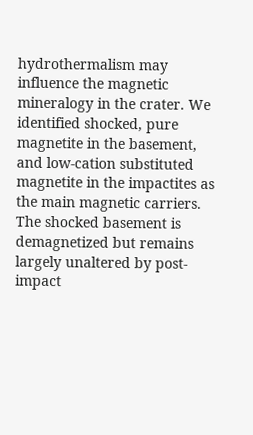hydrothermalism may influence the magnetic mineralogy in the crater. We identified shocked, pure magnetite in the basement, and low-cation substituted magnetite in the impactites as the main magnetic carriers. The shocked basement is demagnetized but remains largely unaltered by post-impact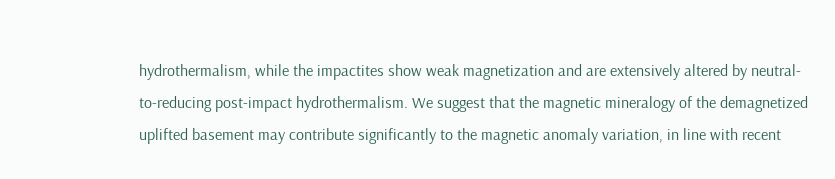hydrothermalism, while the impactites show weak magnetization and are extensively altered by neutral-to-reducing post-impact hydrothermalism. We suggest that the magnetic mineralogy of the demagnetized uplifted basement may contribute significantly to the magnetic anomaly variation, in line with recent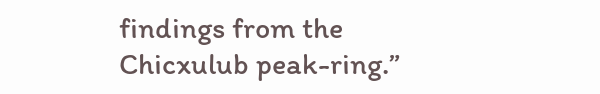findings from the Chicxulub peak-ring.”